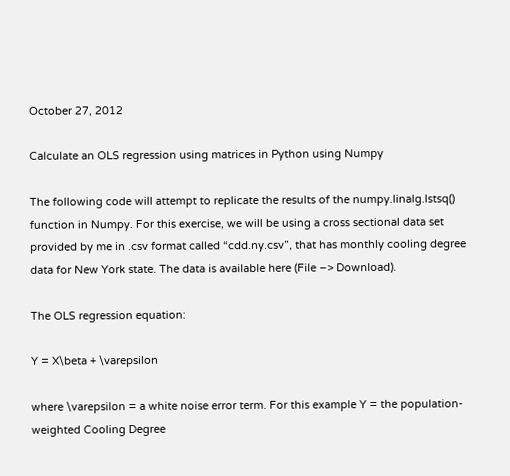October 27, 2012

Calculate an OLS regression using matrices in Python using Numpy

The following code will attempt to replicate the results of the numpy.linalg.lstsq() function in Numpy. For this exercise, we will be using a cross sectional data set provided by me in .csv format called “cdd.ny.csv”, that has monthly cooling degree data for New York state. The data is available here (File –> Download).

The OLS regression equation:

Y = X\beta + \varepsilon

where \varepsilon = a white noise error term. For this example Y = the population-weighted Cooling Degree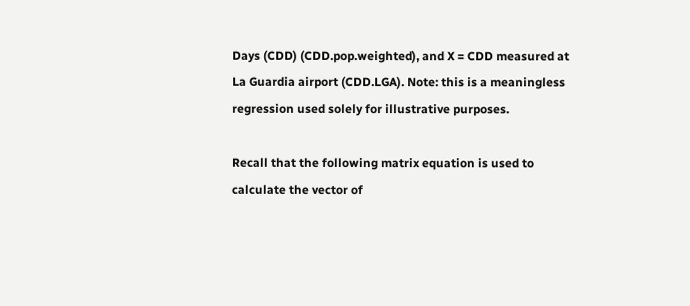Days (CDD) (CDD.pop.weighted), and X = CDD measured at La Guardia airport (CDD.LGA). Note: this is a meaningless regression used solely for illustrative purposes.

Recall that the following matrix equation is used to calculate the vector of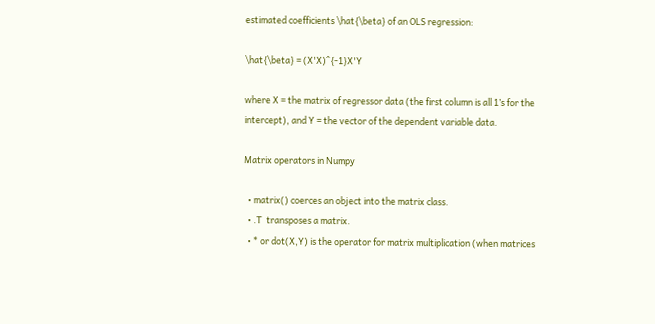estimated coefficients \hat{\beta} of an OLS regression:

\hat{\beta} = (X'X)^{-1}X'Y

where X = the matrix of regressor data (the first column is all 1’s for the intercept), and Y = the vector of the dependent variable data.

Matrix operators in Numpy

  • matrix() coerces an object into the matrix class.
  • .T  transposes a matrix.
  • * or dot(X,Y) is the operator for matrix multiplication (when matrices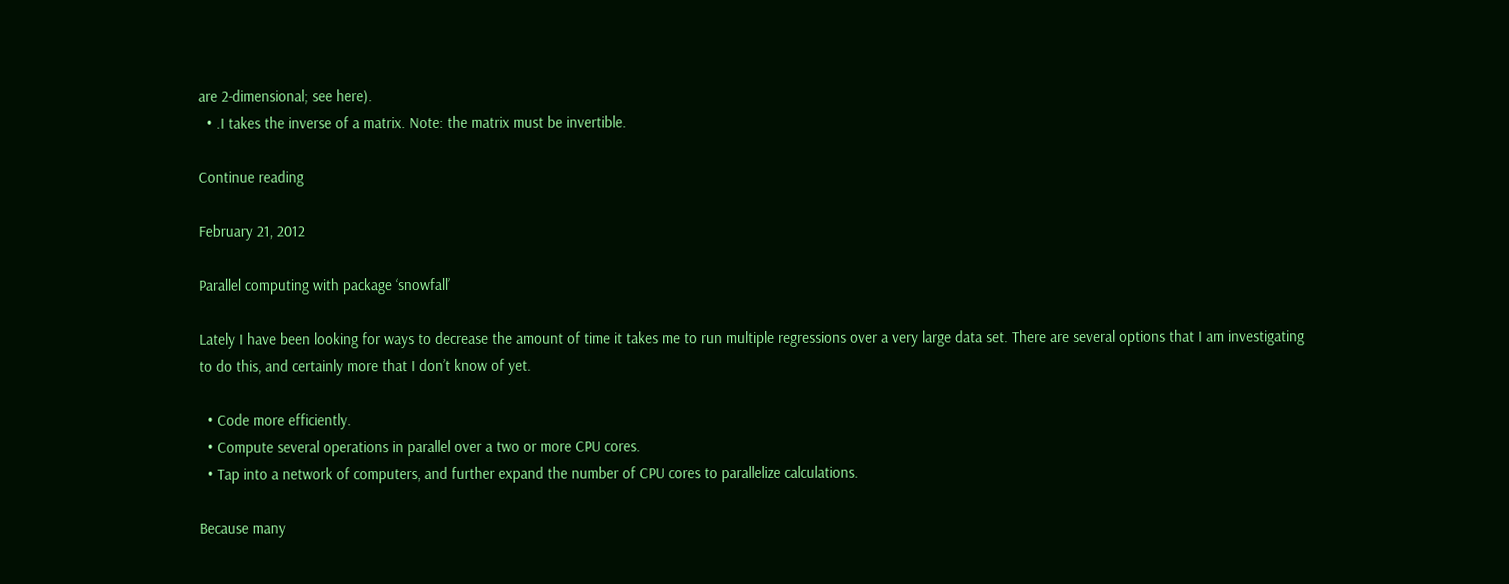are 2-dimensional; see here).
  • .I takes the inverse of a matrix. Note: the matrix must be invertible.

Continue reading

February 21, 2012

Parallel computing with package ‘snowfall’

Lately I have been looking for ways to decrease the amount of time it takes me to run multiple regressions over a very large data set. There are several options that I am investigating to do this, and certainly more that I don’t know of yet.

  • Code more efficiently.
  • Compute several operations in parallel over a two or more CPU cores.
  • Tap into a network of computers, and further expand the number of CPU cores to parallelize calculations.

Because many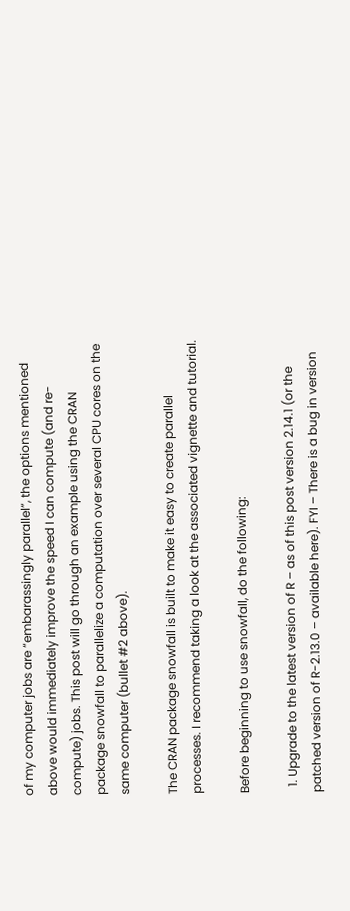of my computer jobs are “embarassingly parallel”, the options mentioned above would immediately improve the speed I can compute (and re-compute) jobs. This post will go through an example using the CRAN package snowfall to parallelize a computation over several CPU cores on the same computer (bullet #2 above).

The CRAN package snowfall is built to make it easy to create parallel processes. I recommend taking a look at the associated vignette and tutorial.

Before beginning to use snowfall, do the following:

  1. Upgrade to the latest version of R – as of this post version 2.14.1 (or the patched version of R-2.13.0 – available here). FYI – There is a bug in version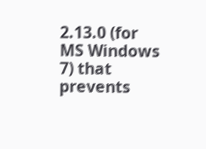2.13.0 (for MS Windows 7) that prevents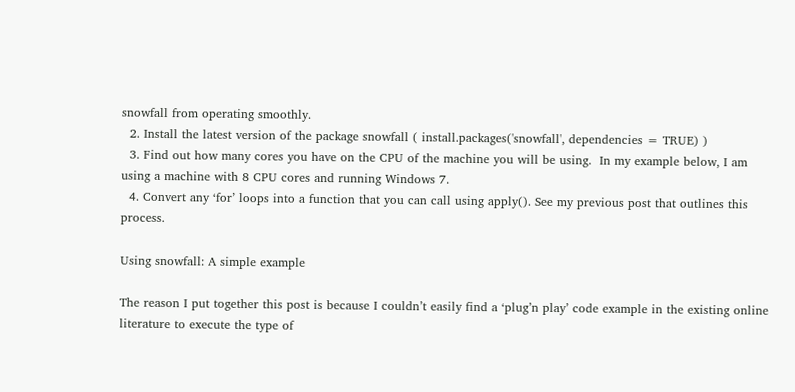snowfall from operating smoothly.
  2. Install the latest version of the package snowfall ( install.packages('snowfall', dependencies = TRUE) )
  3. Find out how many cores you have on the CPU of the machine you will be using.  In my example below, I am using a machine with 8 CPU cores and running Windows 7.
  4. Convert any ‘for’ loops into a function that you can call using apply(). See my previous post that outlines this process.

Using snowfall: A simple example

The reason I put together this post is because I couldn’t easily find a ‘plug’n play’ code example in the existing online literature to execute the type of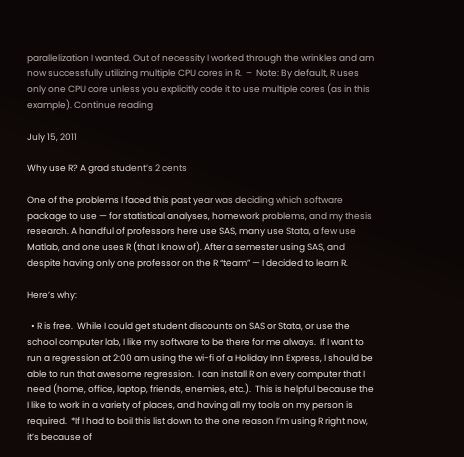parallelization I wanted. Out of necessity I worked through the wrinkles and am now successfully utilizing multiple CPU cores in R.  –  Note: By default, R uses only one CPU core unless you explicitly code it to use multiple cores (as in this example). Continue reading

July 15, 2011

Why use R? A grad student’s 2 cents

One of the problems I faced this past year was deciding which software package to use — for statistical analyses, homework problems, and my thesis research. A handful of professors here use SAS, many use Stata, a few use Matlab, and one uses R (that I know of). After a semester using SAS, and despite having only one professor on the R “team” — I decided to learn R.

Here’s why:

  • R is free.  While I could get student discounts on SAS or Stata, or use the school computer lab, I like my software to be there for me always.  If I want to run a regression at 2:00 am using the wi-fi of a Holiday Inn Express, I should be able to run that awesome regression.  I can install R on every computer that I need (home, office, laptop, friends, enemies, etc.).  This is helpful because the I like to work in a variety of places, and having all my tools on my person is required.  *If I had to boil this list down to the one reason I’m using R right now, it’s because of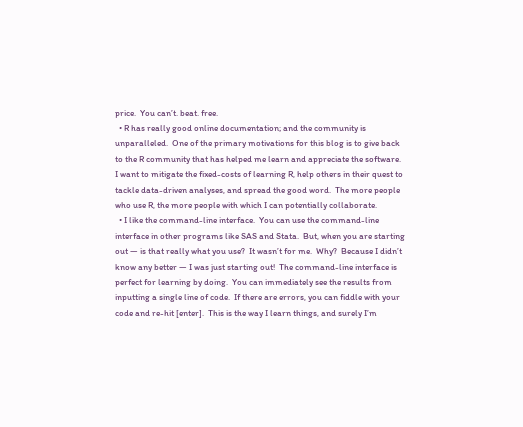price.  You can’t. beat. free.
  • R has really good online documentation; and the community is unparalleled.  One of the primary motivations for this blog is to give back to the R community that has helped me learn and appreciate the software.  I want to mitigate the fixed-costs of learning R, help others in their quest to tackle data-driven analyses, and spread the good word.  The more people who use R, the more people with which I can potentially collaborate.
  • I like the command-line interface.  You can use the command-line interface in other programs like SAS and Stata.  But, when you are starting out — is that really what you use?  It wasn’t for me.  Why?  Because I didn’t know any better — I was just starting out!  The command-line interface is perfect for learning by doing.  You can immediately see the results from inputting a single line of code.  If there are errors, you can fiddle with your code and re-hit [enter].  This is the way I learn things, and surely I’m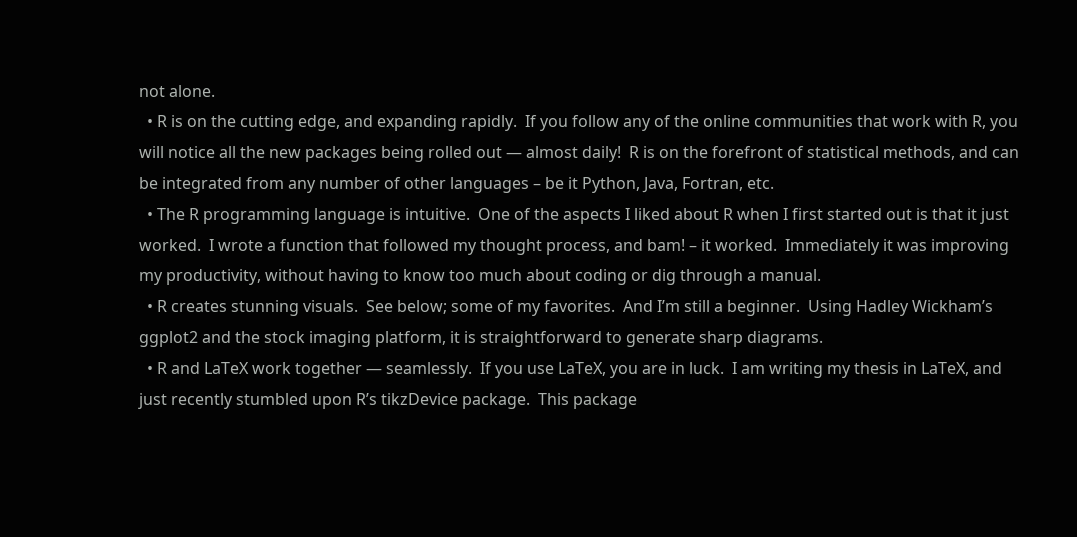not alone.
  • R is on the cutting edge, and expanding rapidly.  If you follow any of the online communities that work with R, you will notice all the new packages being rolled out — almost daily!  R is on the forefront of statistical methods, and can be integrated from any number of other languages – be it Python, Java, Fortran, etc.
  • The R programming language is intuitive.  One of the aspects I liked about R when I first started out is that it just worked.  I wrote a function that followed my thought process, and bam! – it worked.  Immediately it was improving my productivity, without having to know too much about coding or dig through a manual.
  • R creates stunning visuals.  See below; some of my favorites.  And I’m still a beginner.  Using Hadley Wickham’s ggplot2 and the stock imaging platform, it is straightforward to generate sharp diagrams.
  • R and LaTeX work together — seamlessly.  If you use LaTeX, you are in luck.  I am writing my thesis in LaTeX, and just recently stumbled upon R’s tikzDevice package.  This package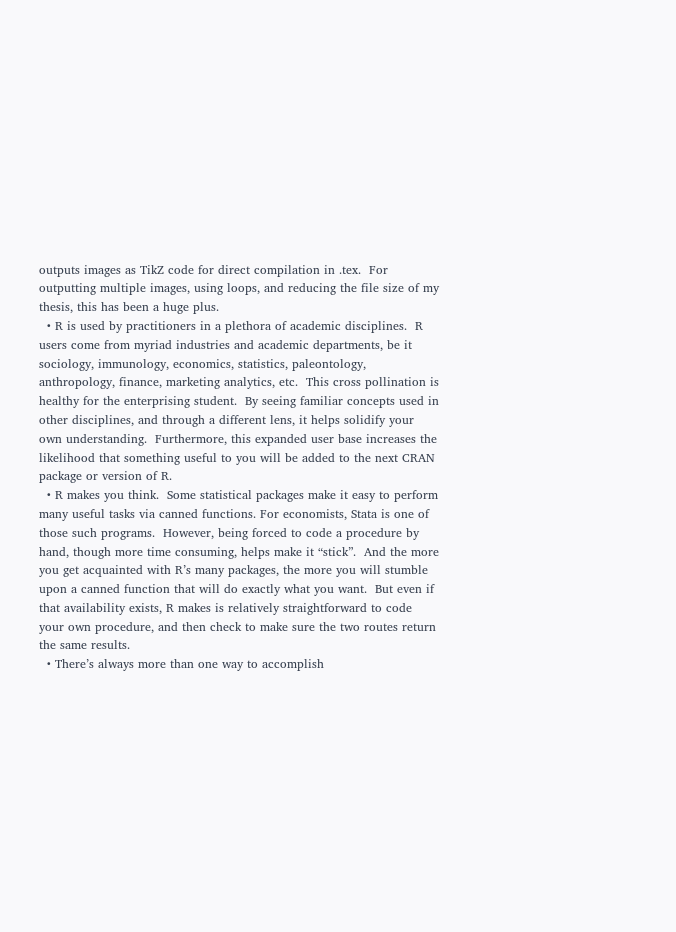outputs images as TikZ code for direct compilation in .tex.  For outputting multiple images, using loops, and reducing the file size of my thesis, this has been a huge plus.
  • R is used by practitioners in a plethora of academic disciplines.  R users come from myriad industries and academic departments, be it sociology, immunology, economics, statistics, paleontology, anthropology, finance, marketing analytics, etc.  This cross pollination is healthy for the enterprising student.  By seeing familiar concepts used in other disciplines, and through a different lens, it helps solidify your own understanding.  Furthermore, this expanded user base increases the likelihood that something useful to you will be added to the next CRAN package or version of R.
  • R makes you think.  Some statistical packages make it easy to perform many useful tasks via canned functions. For economists, Stata is one of those such programs.  However, being forced to code a procedure by hand, though more time consuming, helps make it “stick”.  And the more you get acquainted with R’s many packages, the more you will stumble upon a canned function that will do exactly what you want.  But even if that availability exists, R makes is relatively straightforward to code your own procedure, and then check to make sure the two routes return the same results.
  • There’s always more than one way to accomplish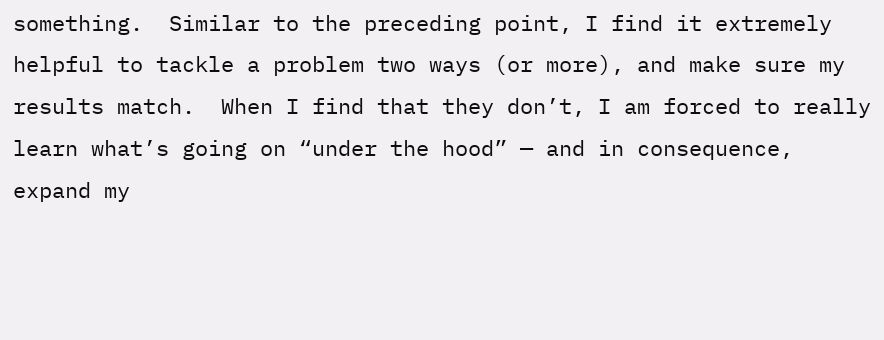something.  Similar to the preceding point, I find it extremely helpful to tackle a problem two ways (or more), and make sure my results match.  When I find that they don’t, I am forced to really learn what’s going on “under the hood” — and in consequence, expand my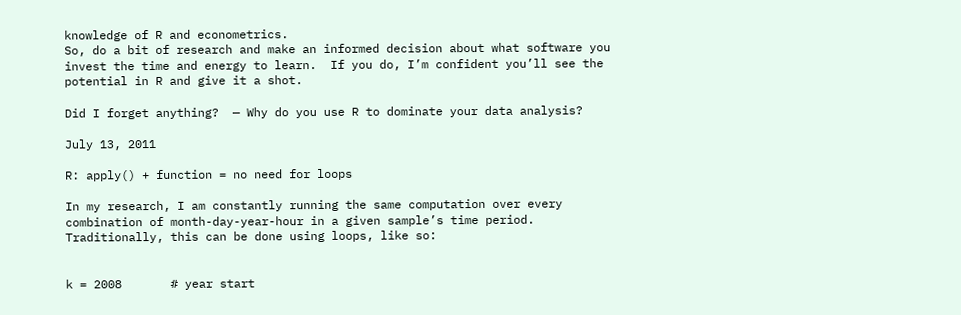knowledge of R and econometrics.
So, do a bit of research and make an informed decision about what software you invest the time and energy to learn.  If you do, I’m confident you’ll see the potential in R and give it a shot.

Did I forget anything?  — Why do you use R to dominate your data analysis?

July 13, 2011

R: apply() + function = no need for loops

In my research, I am constantly running the same computation over every combination of month-day-year-hour in a given sample’s time period. Traditionally, this can be done using loops, like so:


k = 2008       # year start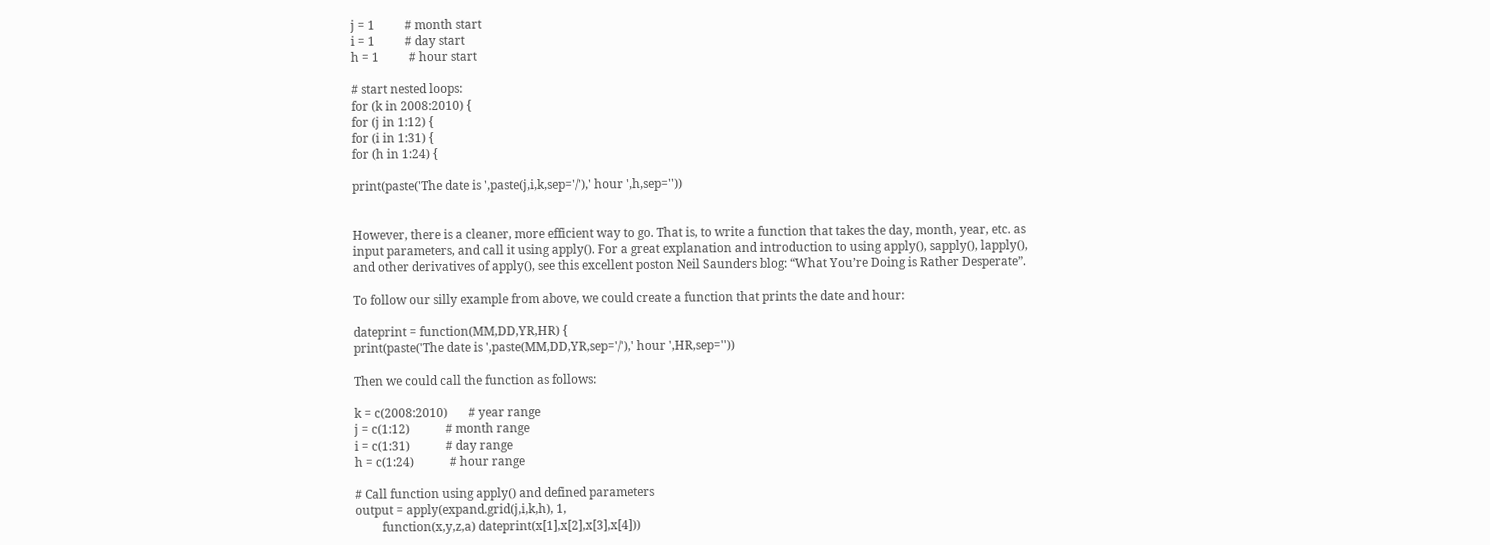j = 1          # month start
i = 1          # day start
h = 1          # hour start

# start nested loops:
for (k in 2008:2010) {
for (j in 1:12) {
for (i in 1:31) {
for (h in 1:24) {

print(paste('The date is ',paste(j,i,k,sep='/'),' hour ',h,sep=''))


However, there is a cleaner, more efficient way to go. That is, to write a function that takes the day, month, year, etc. as input parameters, and call it using apply(). For a great explanation and introduction to using apply(), sapply(), lapply(), and other derivatives of apply(), see this excellent poston Neil Saunders blog: “What You’re Doing is Rather Desperate”.

To follow our silly example from above, we could create a function that prints the date and hour:

dateprint = function(MM,DD,YR,HR) {
print(paste('The date is ',paste(MM,DD,YR,sep='/'),' hour ',HR,sep=''))

Then we could call the function as follows:

k = c(2008:2010)       # year range
j = c(1:12)            # month range
i = c(1:31)            # day range
h = c(1:24)            # hour range

# Call function using apply() and defined parameters
output = apply(expand.grid(j,i,k,h), 1,
         function(x,y,z,a) dateprint(x[1],x[2],x[3],x[4]))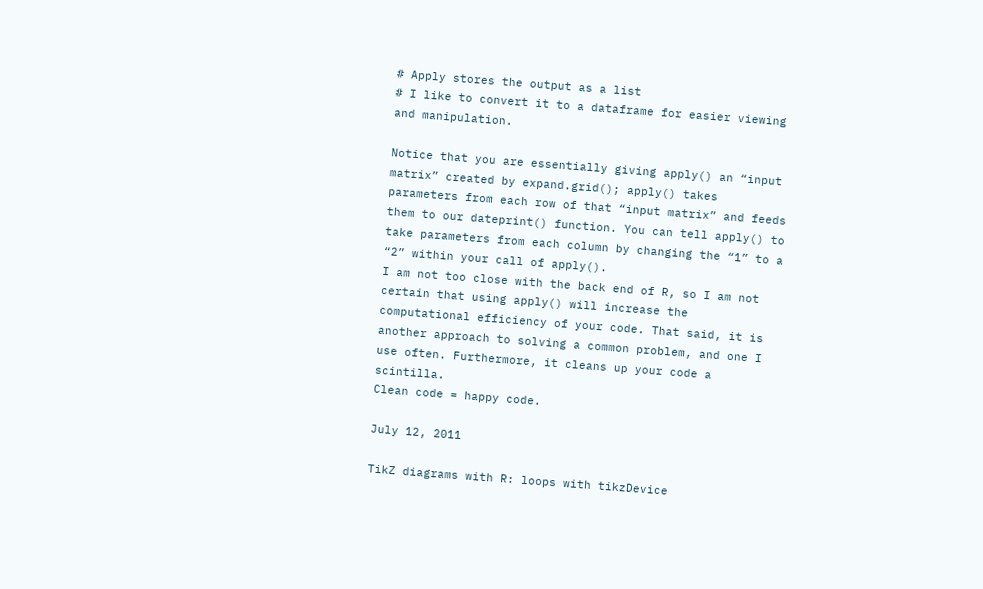# Apply stores the output as a list
# I like to convert it to a dataframe for easier viewing and manipulation.

Notice that you are essentially giving apply() an “input matrix” created by expand.grid(); apply() takes parameters from each row of that “input matrix” and feeds them to our dateprint() function. You can tell apply() to take parameters from each column by changing the “1” to a “2” within your call of apply().
I am not too close with the back end of R, so I am not certain that using apply() will increase the computational efficiency of your code. That said, it is another approach to solving a common problem, and one I use often. Furthermore, it cleans up your code a scintilla.
Clean code = happy code.

July 12, 2011

TikZ diagrams with R: loops with tikzDevice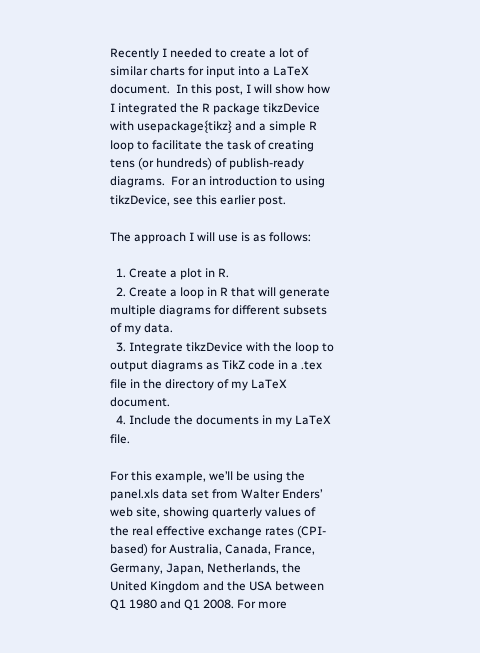Recently I needed to create a lot of similar charts for input into a LaTeX document.  In this post, I will show how I integrated the R package tikzDevice with usepackage{tikz} and a simple R loop to facilitate the task of creating tens (or hundreds) of publish-ready diagrams.  For an introduction to using tikzDevice, see this earlier post.

The approach I will use is as follows:

  1. Create a plot in R.
  2. Create a loop in R that will generate multiple diagrams for different subsets of my data.
  3. Integrate tikzDevice with the loop to output diagrams as TikZ code in a .tex file in the directory of my LaTeX document.
  4. Include the documents in my LaTeX file.

For this example, we’ll be using the panel.xls data set from Walter Enders’ web site, showing quarterly values of the real effective exchange rates (CPI-based) for Australia, Canada, France, Germany, Japan, Netherlands, the United Kingdom and the USA between Q1 1980 and Q1 2008. For more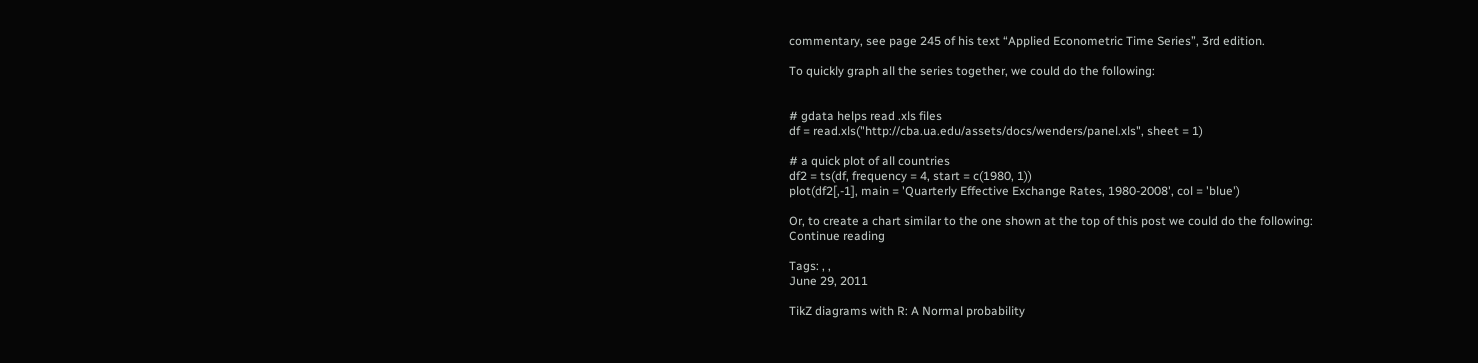commentary, see page 245 of his text “Applied Econometric Time Series”, 3rd edition.

To quickly graph all the series together, we could do the following:


# gdata helps read .xls files
df = read.xls("http://cba.ua.edu/assets/docs/wenders/panel.xls", sheet = 1)

# a quick plot of all countries
df2 = ts(df, frequency = 4, start = c(1980, 1))
plot(df2[,-1], main = 'Quarterly Effective Exchange Rates, 1980-2008', col = 'blue')

Or, to create a chart similar to the one shown at the top of this post we could do the following:
Continue reading

Tags: , ,
June 29, 2011

TikZ diagrams with R: A Normal probability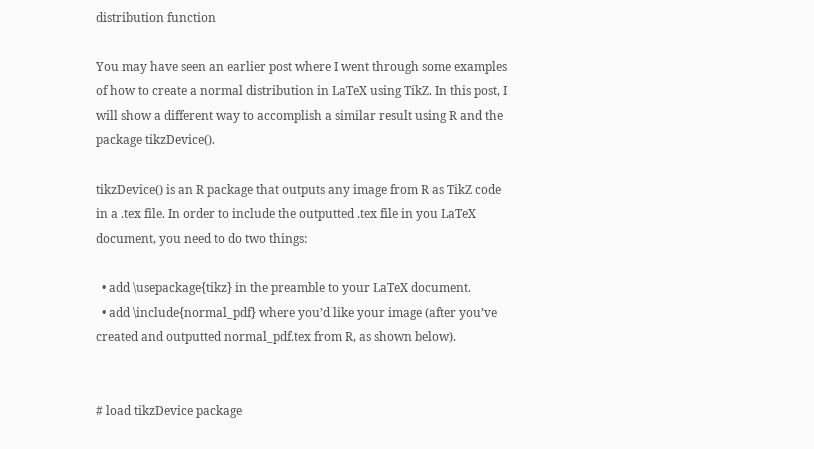distribution function

You may have seen an earlier post where I went through some examples of how to create a normal distribution in LaTeX using TikZ. In this post, I will show a different way to accomplish a similar result using R and the package tikzDevice().

tikzDevice() is an R package that outputs any image from R as TikZ code in a .tex file. In order to include the outputted .tex file in you LaTeX document, you need to do two things:

  • add \usepackage{tikz} in the preamble to your LaTeX document.
  • add \include{normal_pdf} where you’d like your image (after you’ve created and outputted normal_pdf.tex from R, as shown below).


# load tikzDevice package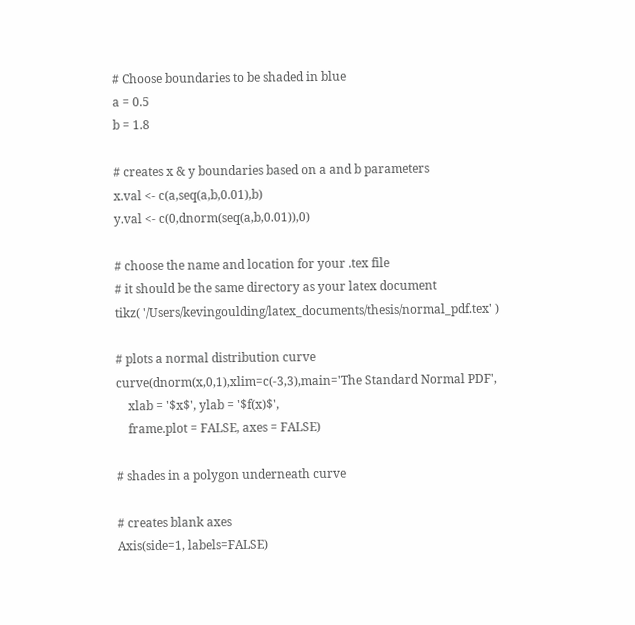# Choose boundaries to be shaded in blue
a = 0.5
b = 1.8

# creates x & y boundaries based on a and b parameters
x.val <- c(a,seq(a,b,0.01),b)
y.val <- c(0,dnorm(seq(a,b,0.01)),0)

# choose the name and location for your .tex file
# it should be the same directory as your latex document
tikz( '/Users/kevingoulding/latex_documents/thesis/normal_pdf.tex' )

# plots a normal distribution curve
curve(dnorm(x,0,1),xlim=c(-3,3),main='The Standard Normal PDF',
    xlab = '$x$', ylab = '$f(x)$',
    frame.plot = FALSE, axes = FALSE)

# shades in a polygon underneath curve

# creates blank axes
Axis(side=1, labels=FALSE)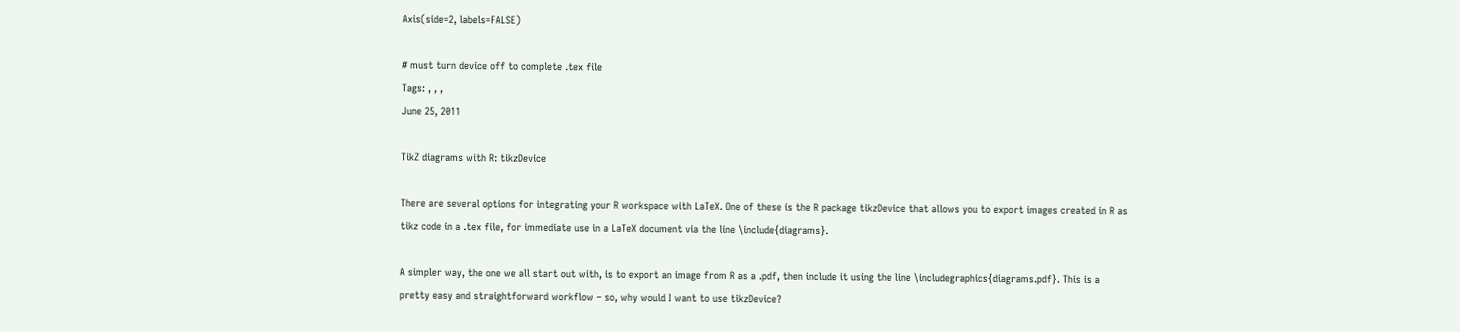Axis(side=2, labels=FALSE)

# must turn device off to complete .tex file
Tags: , , ,
June 25, 2011

TikZ diagrams with R: tikzDevice

There are several options for integrating your R workspace with LaTeX. One of these is the R package tikzDevice that allows you to export images created in R as tikz code in a .tex file, for immediate use in a LaTeX document via the line \include{diagrams}.

A simpler way, the one we all start out with, is to export an image from R as a .pdf, then include it using the line \includegraphics{diagrams.pdf}. This is a pretty easy and straightforward workflow – so, why would I want to use tikzDevice?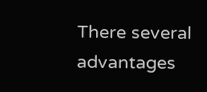There several advantages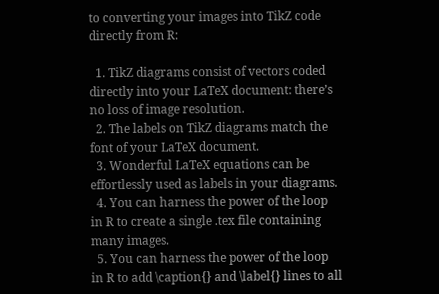to converting your images into TikZ code directly from R:

  1. TikZ diagrams consist of vectors coded directly into your LaTeX document: there’s no loss of image resolution.
  2. The labels on TikZ diagrams match the font of your LaTeX document.
  3. Wonderful LaTeX equations can be effortlessly used as labels in your diagrams.
  4. You can harness the power of the loop in R to create a single .tex file containing many images.
  5. You can harness the power of the loop in R to add \caption{} and \label{} lines to all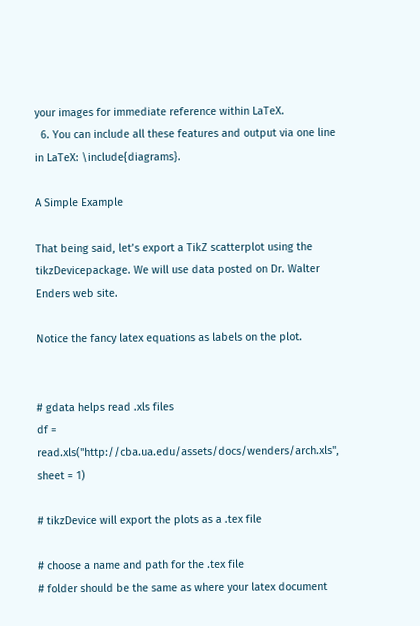your images for immediate reference within LaTeX.
  6. You can include all these features and output via one line in LaTeX: \include{diagrams}.

A Simple Example

That being said, let’s export a TikZ scatterplot using the tikzDevicepackage. We will use data posted on Dr. Walter Enders web site.

Notice the fancy latex equations as labels on the plot.


# gdata helps read .xls files
df = read.xls("http://cba.ua.edu/assets/docs/wenders/arch.xls", sheet = 1)

# tikzDevice will export the plots as a .tex file

# choose a name and path for the .tex file
# folder should be the same as where your latex document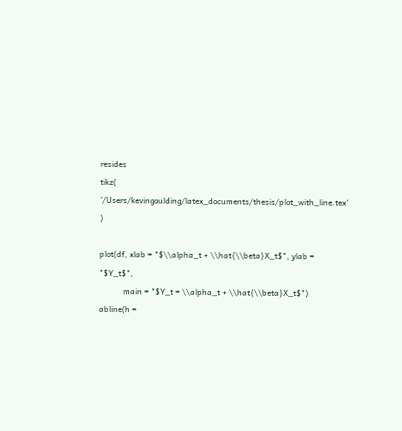resides
tikz( '/Users/kevingoulding/latex_documents/thesis/plot_with_line.tex' )

plot(df, xlab = "$\\alpha_t + \\hat{\\beta}X_t$", ylab = "$Y_t$",
            main = "$Y_t = \\alpha_t + \\hat{\\beta}X_t$")
abline(h =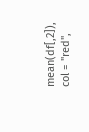mean(df[,2]), col = "red",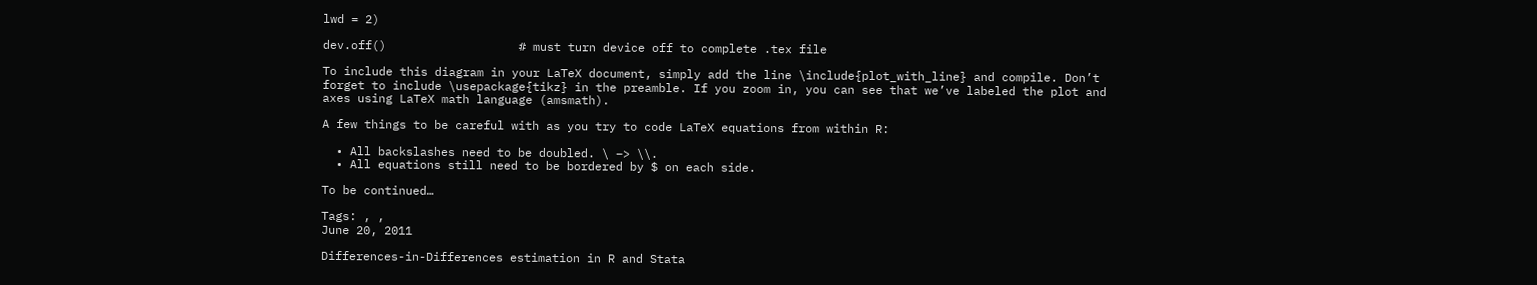lwd = 2)

dev.off()                   # must turn device off to complete .tex file

To include this diagram in your LaTeX document, simply add the line \include{plot_with_line} and compile. Don’t forget to include \usepackage{tikz} in the preamble. If you zoom in, you can see that we’ve labeled the plot and axes using LaTeX math language (amsmath).

A few things to be careful with as you try to code LaTeX equations from within R:

  • All backslashes need to be doubled. \ –> \\.
  • All equations still need to be bordered by $ on each side.

To be continued…

Tags: , ,
June 20, 2011

Differences-in-Differences estimation in R and Stata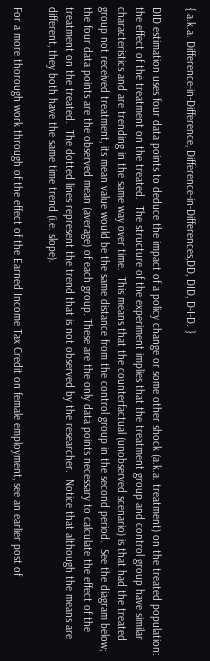{ a.k.a. Difference-in-Difference, Difference-in-Differences,DD, DID, D-I-D. }

DID estimation uses four data points to deduce the impact of a policy change or some other shock (a.k.a. treatment) on the treated population: the effect of the treatment on the treated.  The structure of the experiment implies that the treatment group and control group have similar characteristics and are trending in the same way over time.  This means that the counterfactual (unobserved scenario) is that had the treated group not received treatment, its mean value would be the same distance from the control group in the second period.  See the diagram below; the four data points are the observed mean (average) of each group. These are the only data points necessary to calculate the effect of the treatment on the treated.  The dotted lines represent the trend that is not observed by the researcher.  Notice that although the means are different, they both have the same time trend (i.e. slope).

For a more thorough work through of the effect of the Earned Income Tax Credit on female employment, see an earlier post of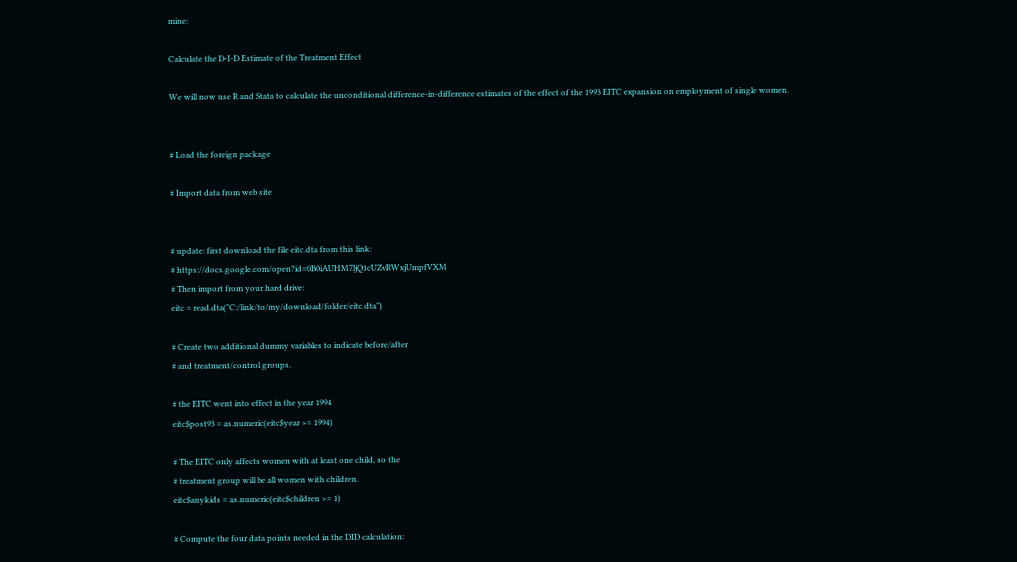mine:

Calculate the D-I-D Estimate of the Treatment Effect

We will now use R and Stata to calculate the unconditional difference-in-difference estimates of the effect of the 1993 EITC expansion on employment of single women.


# Load the foreign package

# Import data from web site


# update: first download the file eitc.dta from this link:
# https://docs.google.com/open?id=0B0iAUHM7ljQ1cUZvRWxjUmpfVXM
# Then import from your hard drive:
eitc = read.dta("C:/link/to/my/download/folder/eitc.dta")

# Create two additional dummy variables to indicate before/after
# and treatment/control groups.

# the EITC went into effect in the year 1994
eitc$post93 = as.numeric(eitc$year >= 1994)

# The EITC only affects women with at least one child, so the
# treatment group will be all women with children.
eitc$anykids = as.numeric(eitc$children >= 1)

# Compute the four data points needed in the DID calculation: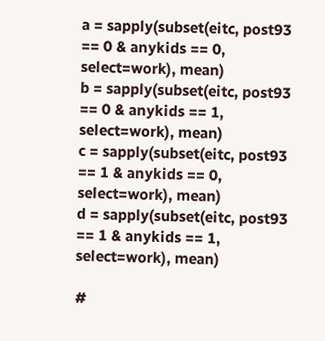a = sapply(subset(eitc, post93 == 0 & anykids == 0, select=work), mean)
b = sapply(subset(eitc, post93 == 0 & anykids == 1, select=work), mean)
c = sapply(subset(eitc, post93 == 1 & anykids == 0, select=work), mean)
d = sapply(subset(eitc, post93 == 1 & anykids == 1, select=work), mean)

#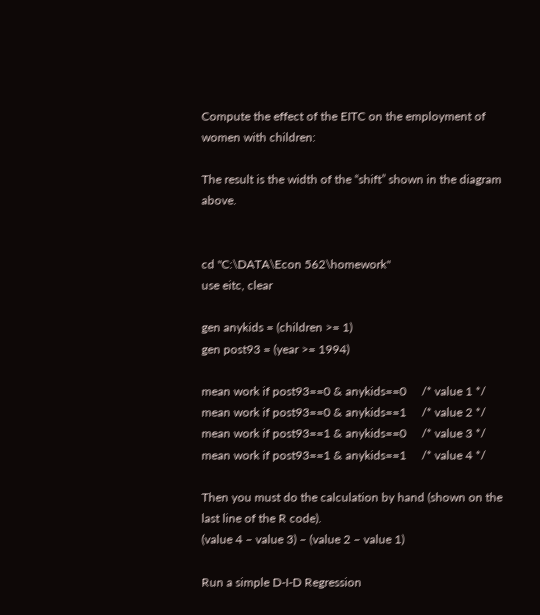Compute the effect of the EITC on the employment of women with children:

The result is the width of the “shift” shown in the diagram above.


cd "C:\DATA\Econ 562\homework"
use eitc, clear

gen anykids = (children >= 1)
gen post93 = (year >= 1994)

mean work if post93==0 & anykids==0     /* value 1 */
mean work if post93==0 & anykids==1     /* value 2 */
mean work if post93==1 & anykids==0     /* value 3 */
mean work if post93==1 & anykids==1     /* value 4 */

Then you must do the calculation by hand (shown on the last line of the R code).
(value 4 – value 3) – (value 2 – value 1)

Run a simple D-I-D Regression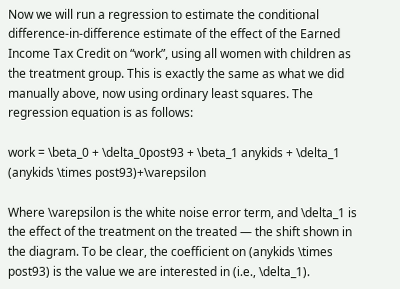Now we will run a regression to estimate the conditional difference-in-difference estimate of the effect of the Earned Income Tax Credit on “work”, using all women with children as the treatment group. This is exactly the same as what we did manually above, now using ordinary least squares. The regression equation is as follows:

work = \beta_0 + \delta_0post93 + \beta_1 anykids + \delta_1 (anykids \times post93)+\varepsilon

Where \varepsilon is the white noise error term, and \delta_1 is the effect of the treatment on the treated — the shift shown in the diagram. To be clear, the coefficient on (anykids \times post93) is the value we are interested in (i.e., \delta_1).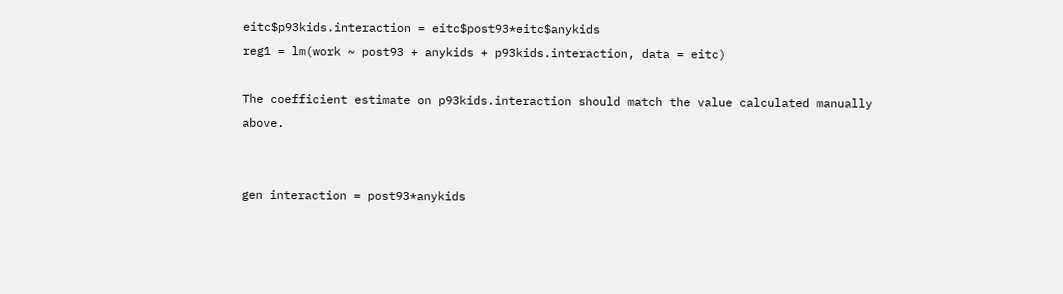eitc$p93kids.interaction = eitc$post93*eitc$anykids
reg1 = lm(work ~ post93 + anykids + p93kids.interaction, data = eitc)

The coefficient estimate on p93kids.interaction should match the value calculated manually above.


gen interaction = post93*anykids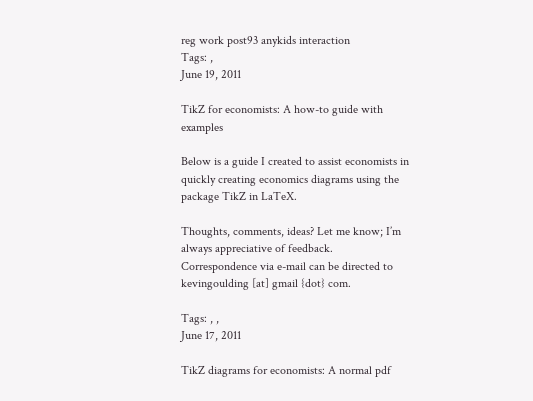reg work post93 anykids interaction
Tags: ,
June 19, 2011

TikZ for economists: A how-to guide with examples

Below is a guide I created to assist economists in quickly creating economics diagrams using the package TikZ in LaTeX.

Thoughts, comments, ideas? Let me know; I’m always appreciative of feedback. Correspondence via e-mail can be directed to kevingoulding [at] gmail {dot} com.

Tags: , ,
June 17, 2011

TikZ diagrams for economists: A normal pdf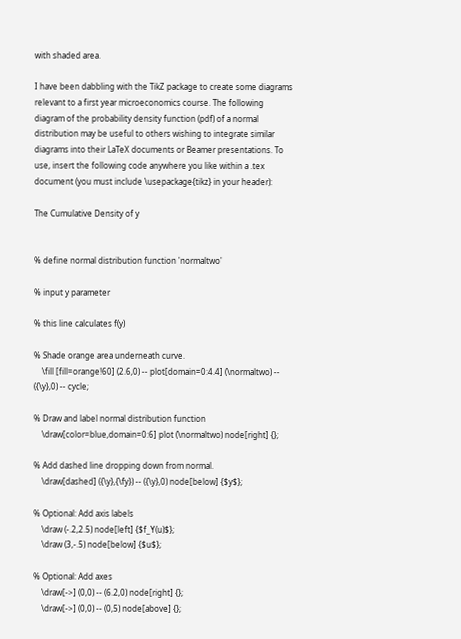with shaded area.

I have been dabbling with the TikZ package to create some diagrams relevant to a first year microeconomics course. The following diagram of the probability density function (pdf) of a normal distribution may be useful to others wishing to integrate similar diagrams into their LaTeX documents or Beamer presentations. To use, insert the following code anywhere you like within a .tex document (you must include \usepackage{tikz} in your header):

The Cumulative Density of y


% define normal distribution function 'normaltwo'

% input y parameter

% this line calculates f(y)

% Shade orange area underneath curve.
    \fill [fill=orange!60] (2.6,0) -- plot[domain=0:4.4] (\normaltwo) -- ({\y},0) -- cycle;

% Draw and label normal distribution function
    \draw[color=blue,domain=0:6] plot (\normaltwo) node[right] {};

% Add dashed line dropping down from normal.
    \draw[dashed] ({\y},{\fy}) -- ({\y},0) node[below] {$y$};

% Optional: Add axis labels
    \draw (-.2,2.5) node[left] {$f_Y(u)$};
    \draw (3,-.5) node[below] {$u$};

% Optional: Add axes
    \draw[->] (0,0) -- (6.2,0) node[right] {};
    \draw[->] (0,0) -- (0,5) node[above] {};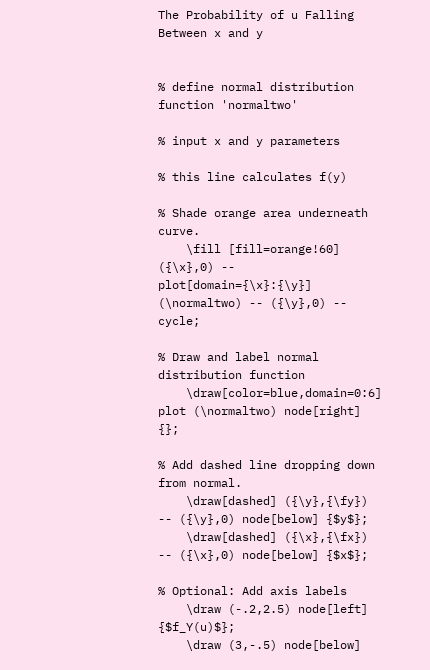The Probability of u Falling Between x and y


% define normal distribution function 'normaltwo'

% input x and y parameters

% this line calculates f(y)

% Shade orange area underneath curve.
    \fill [fill=orange!60] ({\x},0) -- plot[domain={\x}:{\y}] (\normaltwo) -- ({\y},0) -- cycle;

% Draw and label normal distribution function
    \draw[color=blue,domain=0:6] plot (\normaltwo) node[right] {};

% Add dashed line dropping down from normal.
    \draw[dashed] ({\y},{\fy}) -- ({\y},0) node[below] {$y$};
    \draw[dashed] ({\x},{\fx}) -- ({\x},0) node[below] {$x$};

% Optional: Add axis labels
    \draw (-.2,2.5) node[left] {$f_Y(u)$};
    \draw (3,-.5) node[below]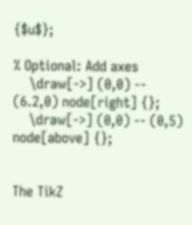{$u$};

% Optional: Add axes
    \draw[->] (0,0) -- (6.2,0) node[right] {};
    \draw[->] (0,0) -- (0,5) node[above] {};


The TikZ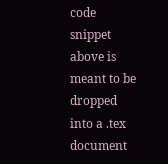code snippet above is meant to be dropped into a .tex document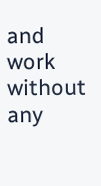and work without any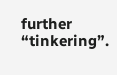further “tinkering”.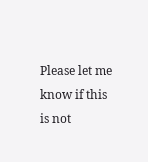Please let me know if this is not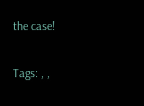the case!

Tags: , ,